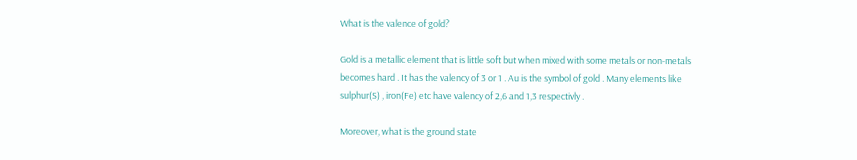What is the valence of gold?

Gold is a metallic element that is little soft but when mixed with some metals or non-metals becomes hard . It has the valency of 3 or 1 . Au is the symbol of gold . Many elements like sulphur(S) , iron(Fe) etc have valency of 2,6 and 1,3 respectivly .

Moreover, what is the ground state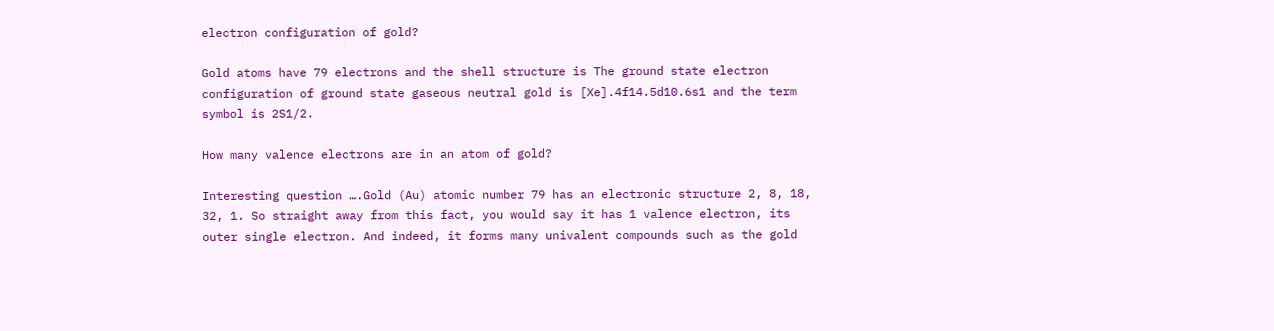electron configuration of gold?

Gold atoms have 79 electrons and the shell structure is The ground state electron configuration of ground state gaseous neutral gold is [Xe].4f14.5d10.6s1 and the term symbol is 2S1/2.

How many valence electrons are in an atom of gold?

Interesting question ….Gold (Au) atomic number 79 has an electronic structure 2, 8, 18, 32, 1. So straight away from this fact, you would say it has 1 valence electron, its outer single electron. And indeed, it forms many univalent compounds such as the gold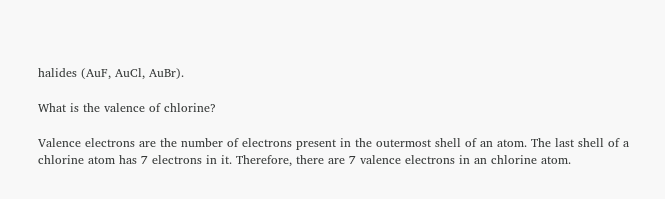halides (AuF, AuCl, AuBr).

What is the valence of chlorine?

Valence electrons are the number of electrons present in the outermost shell of an atom. The last shell of a chlorine atom has 7 electrons in it. Therefore, there are 7 valence electrons in an chlorine atom.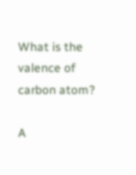What is the valence of carbon atom?

A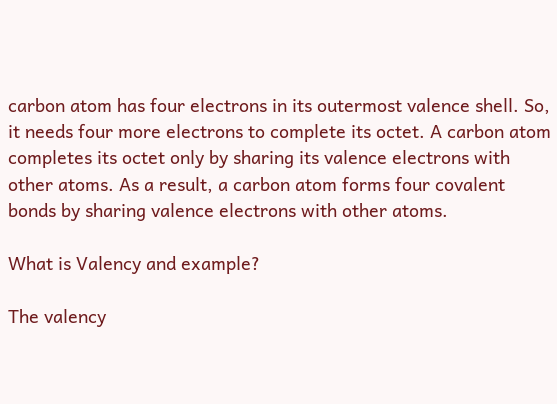carbon atom has four electrons in its outermost valence shell. So, it needs four more electrons to complete its octet. A carbon atom completes its octet only by sharing its valence electrons with other atoms. As a result, a carbon atom forms four covalent bonds by sharing valence electrons with other atoms.

What is Valency and example?

The valency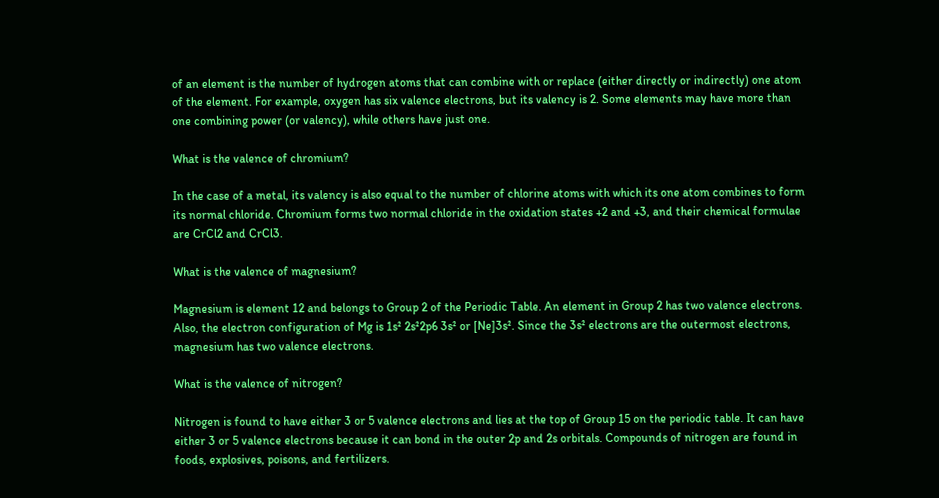of an element is the number of hydrogen atoms that can combine with or replace (either directly or indirectly) one atom of the element. For example, oxygen has six valence electrons, but its valency is 2. Some elements may have more than one combining power (or valency), while others have just one.

What is the valence of chromium?

In the case of a metal, its valency is also equal to the number of chlorine atoms with which its one atom combines to form its normal chloride. Chromium forms two normal chloride in the oxidation states +2 and +3, and their chemical formulae are CrCl2 and CrCl3.

What is the valence of magnesium?

Magnesium is element 12 and belongs to Group 2 of the Periodic Table. An element in Group 2 has two valence electrons. Also, the electron configuration of Mg is 1s² 2s²2p6 3s² or [Ne]3s². Since the 3s² electrons are the outermost electrons, magnesium has two valence electrons.

What is the valence of nitrogen?

Nitrogen is found to have either 3 or 5 valence electrons and lies at the top of Group 15 on the periodic table. It can have either 3 or 5 valence electrons because it can bond in the outer 2p and 2s orbitals. Compounds of nitrogen are found in foods, explosives, poisons, and fertilizers.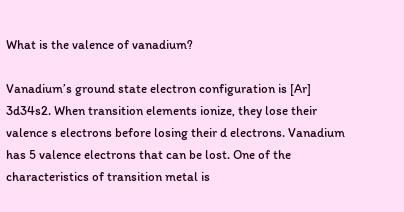What is the valence of vanadium?

Vanadium’s ground state electron configuration is [Ar] 3d34s2. When transition elements ionize, they lose their valence s electrons before losing their d electrons. Vanadium has 5 valence electrons that can be lost. One of the characteristics of transition metal is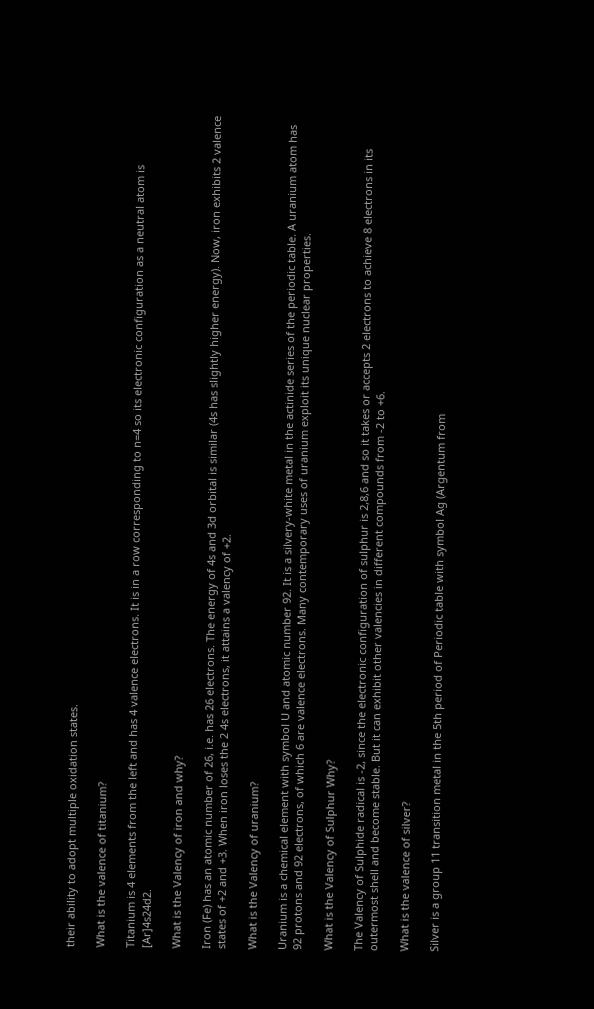their ability to adopt multiple oxidation states.

What is the valence of titanium?

Titanium is 4 elements from the left and has 4 valence electrons. It is in a row corresponding to n=4 so its electronic configuration as a neutral atom is [Ar]4s24d2.

What is the Valency of iron and why?

Iron (Fe) has an atomic number of 26, i.e. has 26 electrons. The energy of 4s and 3d orbital is similar (4s has slightly higher energy). Now, iron exhibits 2 valence states of +2 and +3. When iron loses the 2 4s electrons, it attains a valency of +2.

What is the Valency of uranium?

Uranium is a chemical element with symbol U and atomic number 92. It is a silvery-white metal in the actinide series of the periodic table. A uranium atom has 92 protons and 92 electrons, of which 6 are valence electrons. Many contemporary uses of uranium exploit its unique nuclear properties.

What is the Valency of Sulphur Why?

The Valency of Sulphide radical is -2, since the electronic configuration of sulphur is 2,8,6 and so it takes or accepts 2 electrons to achieve 8 electrons in its outermost shell and become stable. But it can exhibit other valencies in different compounds from -2 to +6.

What is the valence of silver?

Silver is a group 11 transition metal in the 5th period of Periodic table with symbol Ag (Argentum from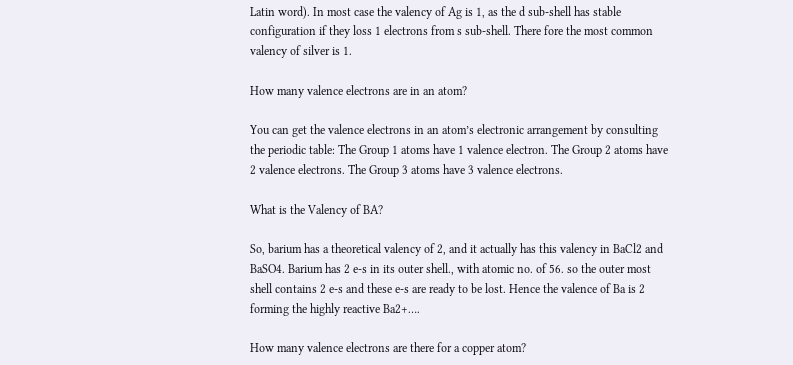Latin word). In most case the valency of Ag is 1, as the d sub-shell has stable configuration if they loss 1 electrons from s sub-shell. There fore the most common valency of silver is 1.

How many valence electrons are in an atom?

You can get the valence electrons in an atom’s electronic arrangement by consulting the periodic table: The Group 1 atoms have 1 valence electron. The Group 2 atoms have 2 valence electrons. The Group 3 atoms have 3 valence electrons.

What is the Valency of BA?

So, barium has a theoretical valency of 2, and it actually has this valency in BaCl2 and BaSO4. Barium has 2 e-s in its outer shell., with atomic no. of 56. so the outer most shell contains 2 e-s and these e-s are ready to be lost. Hence the valence of Ba is 2 forming the highly reactive Ba2+….

How many valence electrons are there for a copper atom?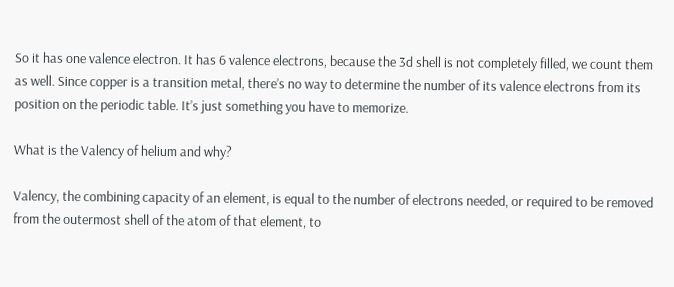So it has one valence electron. It has 6 valence electrons, because the 3d shell is not completely filled, we count them as well. Since copper is a transition metal, there’s no way to determine the number of its valence electrons from its position on the periodic table. It’s just something you have to memorize.

What is the Valency of helium and why?

Valency, the combining capacity of an element, is equal to the number of electrons needed, or required to be removed from the outermost shell of the atom of that element, to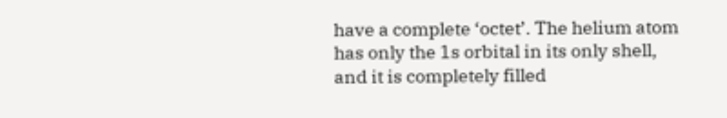have a complete ‘octet’. The helium atom has only the 1s orbital in its only shell, and it is completely filled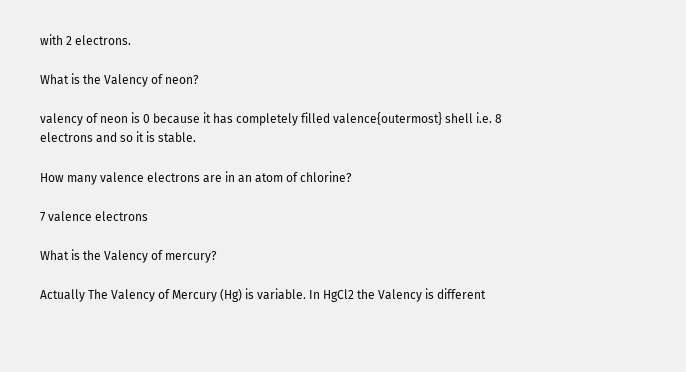with 2 electrons.

What is the Valency of neon?

valency of neon is 0 because it has completely filled valence{outermost} shell i.e. 8 electrons and so it is stable.

How many valence electrons are in an atom of chlorine?

7 valence electrons

What is the Valency of mercury?

Actually The Valency of Mercury (Hg) is variable. In HgCl2 the Valency is different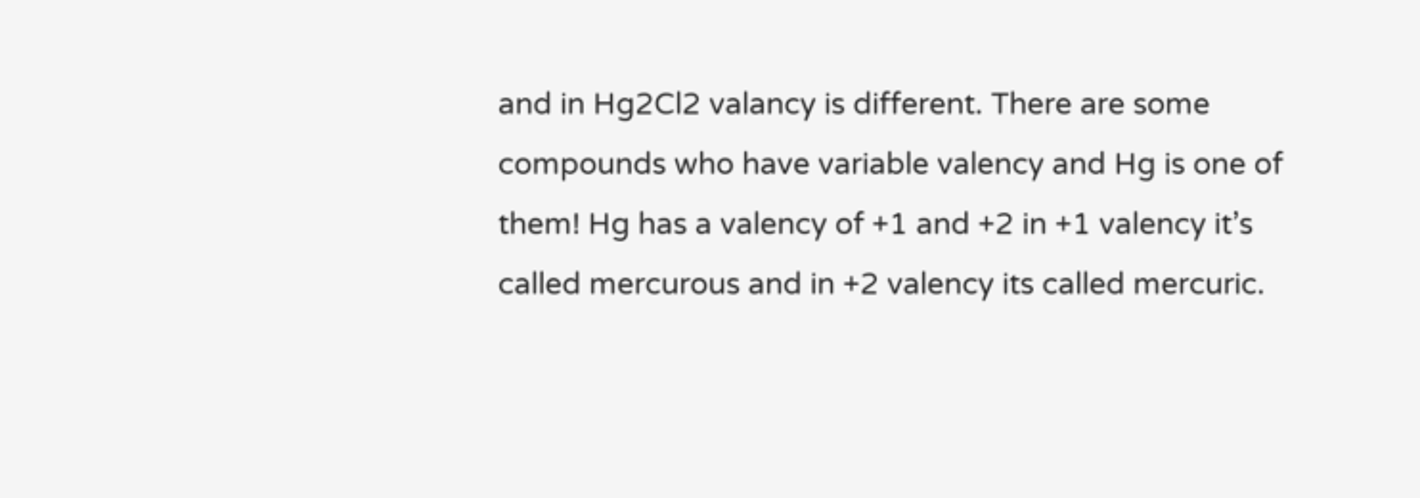and in Hg2Cl2 valancy is different. There are some compounds who have variable valency and Hg is one of them! Hg has a valency of +1 and +2 in +1 valency it’s called mercurous and in +2 valency its called mercuric.